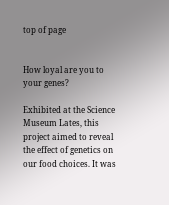top of page


How loyal are you to your genes?

Exhibited at the Science Museum Lates, this project aimed to reveal the effect of genetics on our food choices. It was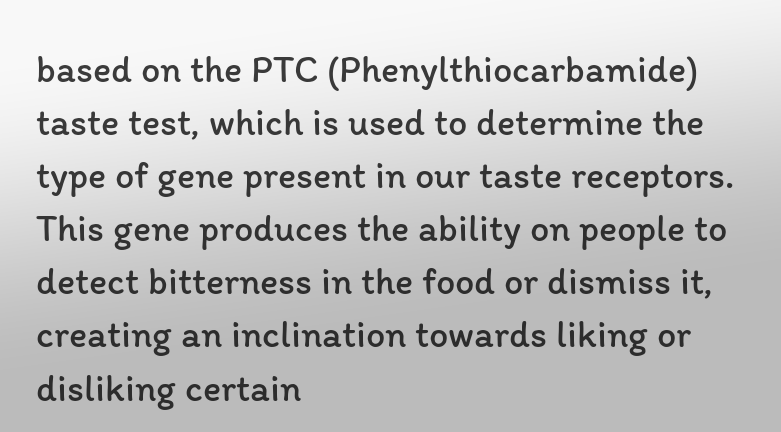based on the PTC (Phenylthiocarbamide) taste test, which is used to determine the type of gene present in our taste receptors. This gene produces the ability on people to detect bitterness in the food or dismiss it, creating an inclination towards liking or disliking certain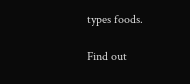types foods.

Find out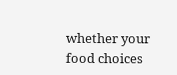whether your food choices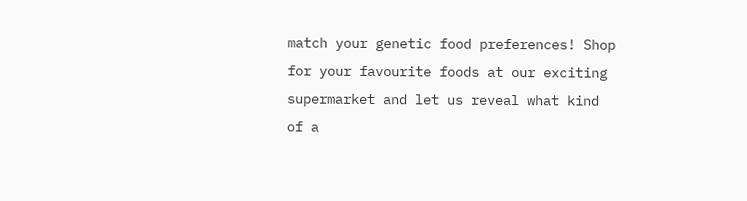match your genetic food preferences! Shop for your favourite foods at our exciting supermarket and let us reveal what kind of a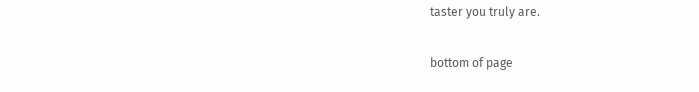taster you truly are.

bottom of page